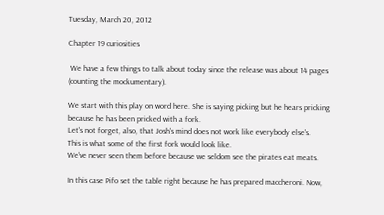Tuesday, March 20, 2012

Chapter 19 curiosities

 We have a few things to talk about today since the release was about 14 pages (counting the mockumentary).

We start with this play on word here. She is saying picking but he hears pricking because he has been pricked with a fork.
Let's not forget, also, that Josh's mind does not work like everybody else's.
This is what some of the first fork would look like.
We've never seen them before because we seldom see the pirates eat meats.

In this case Pifo set the table right because he has prepared maccheroni. Now,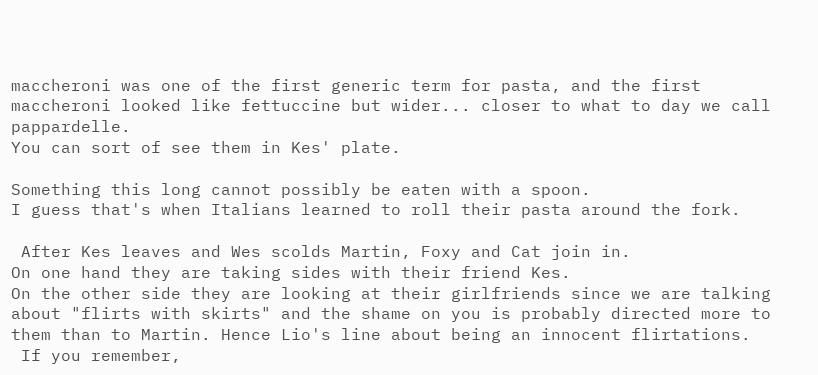maccheroni was one of the first generic term for pasta, and the first maccheroni looked like fettuccine but wider... closer to what to day we call pappardelle.
You can sort of see them in Kes' plate.

Something this long cannot possibly be eaten with a spoon.
I guess that's when Italians learned to roll their pasta around the fork.

 After Kes leaves and Wes scolds Martin, Foxy and Cat join in.
On one hand they are taking sides with their friend Kes.
On the other side they are looking at their girlfriends since we are talking about "flirts with skirts" and the shame on you is probably directed more to them than to Martin. Hence Lio's line about being an innocent flirtations.
 If you remember,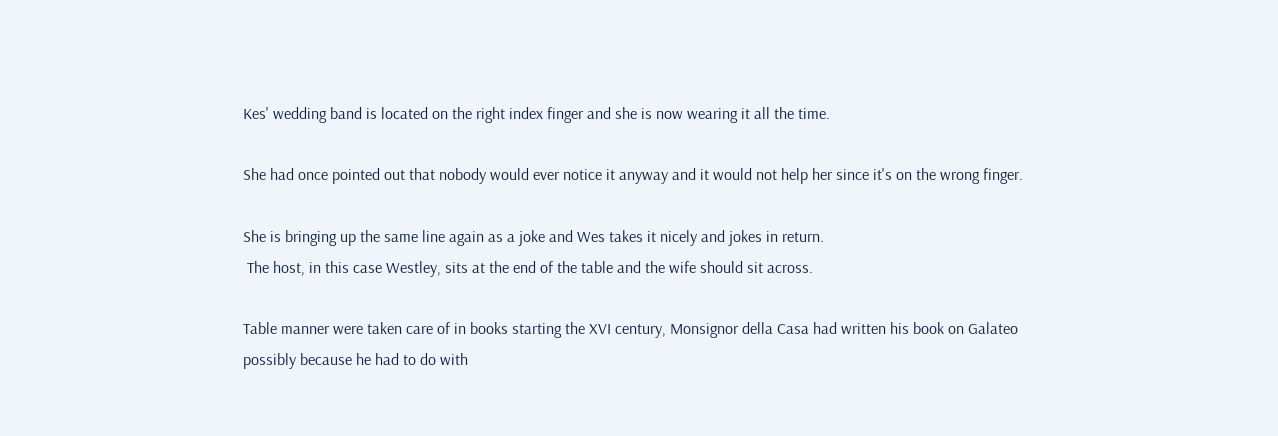Kes' wedding band is located on the right index finger and she is now wearing it all the time.

She had once pointed out that nobody would ever notice it anyway and it would not help her since it's on the wrong finger.

She is bringing up the same line again as a joke and Wes takes it nicely and jokes in return.
 The host, in this case Westley, sits at the end of the table and the wife should sit across.

Table manner were taken care of in books starting the XVI century, Monsignor della Casa had written his book on Galateo possibly because he had to do with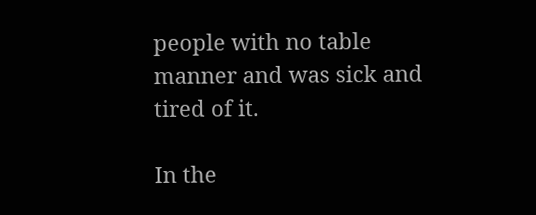people with no table manner and was sick and tired of it.

In the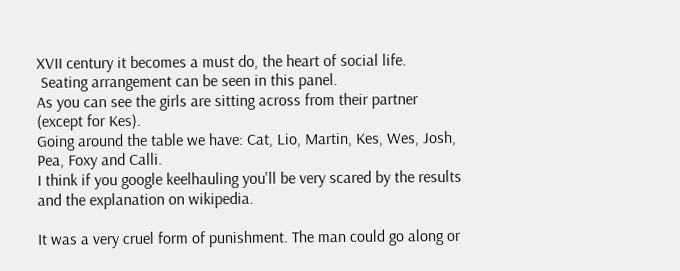XVII century it becomes a must do, the heart of social life.
 Seating arrangement can be seen in this panel.
As you can see the girls are sitting across from their partner (except for Kes).
Going around the table we have: Cat, Lio, Martin, Kes, Wes, Josh, Pea, Foxy and Calli.
I think if you google keelhauling you'll be very scared by the results and the explanation on wikipedia.

It was a very cruel form of punishment. The man could go along or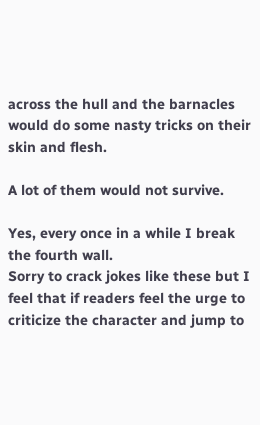across the hull and the barnacles would do some nasty tricks on their skin and flesh.

A lot of them would not survive.

Yes, every once in a while I break the fourth wall.
Sorry to crack jokes like these but I feel that if readers feel the urge to criticize the character and jump to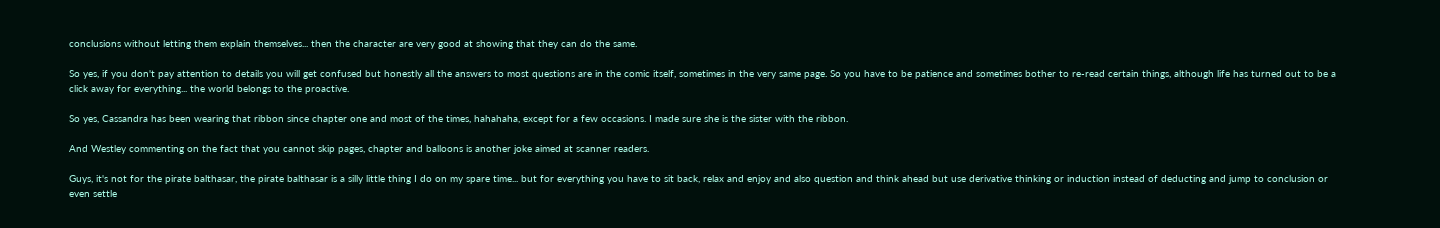conclusions without letting them explain themselves... then the character are very good at showing that they can do the same.

So yes, if you don't pay attention to details you will get confused but honestly all the answers to most questions are in the comic itself, sometimes in the very same page. So you have to be patience and sometimes bother to re-read certain things, although life has turned out to be a click away for everything... the world belongs to the proactive.

So yes, Cassandra has been wearing that ribbon since chapter one and most of the times, hahahaha, except for a few occasions. I made sure she is the sister with the ribbon.

And Westley commenting on the fact that you cannot skip pages, chapter and balloons is another joke aimed at scanner readers.

Guys, it's not for the pirate balthasar, the pirate balthasar is a silly little thing I do on my spare time... but for everything you have to sit back, relax and enjoy and also question and think ahead but use derivative thinking or induction instead of deducting and jump to conclusion or even settle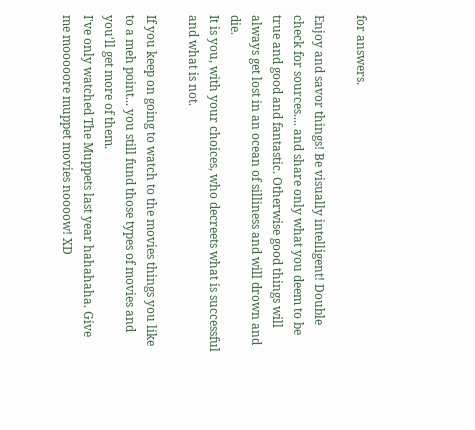for answers.

Enjoy and savor things! Be visually intelligent! Double check for sources.... and share only what you deem to be true and good and fantastic. Otherwise good things will always get lost in an ocean of silliness and will drown and die.
It is you, with your choices, who decreets what is successful and what is not.

If you keep on going to watch to the movies things you like to a meh point... you still fund those types of movies and you'll get more of them.
I've only watched The Muppets last year hahahaha. Give me mooooore muppet movies noooow! XD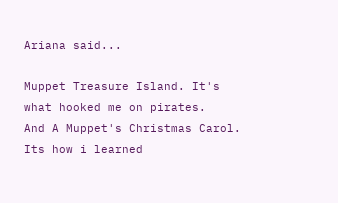Ariana said...

Muppet Treasure Island. It's what hooked me on pirates.
And A Muppet's Christmas Carol. Its how i learned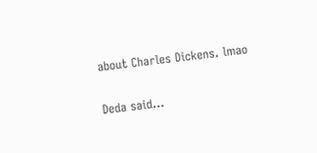about Charles Dickens. lmao

Deda said...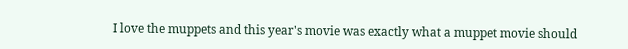I love the muppets and this year's movie was exactly what a muppet movie should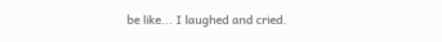be like... I laughed and cried.